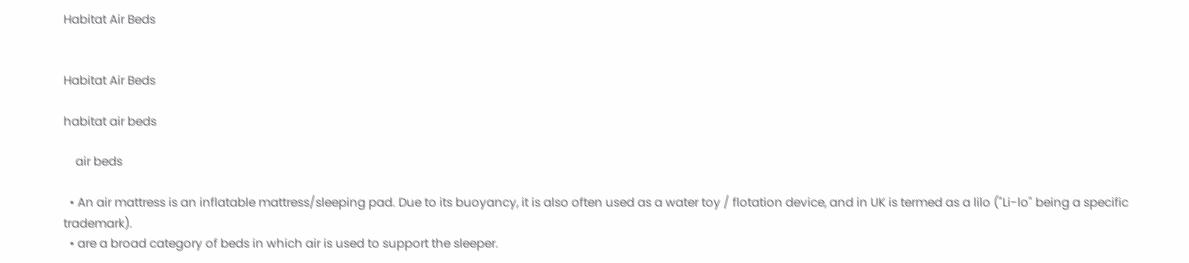Habitat Air Beds


Habitat Air Beds

habitat air beds

    air beds

  • An air mattress is an inflatable mattress/sleeping pad. Due to its buoyancy, it is also often used as a water toy / flotation device, and in UK is termed as a lilo ("Li-lo" being a specific trademark).
  • are a broad category of beds in which air is used to support the sleeper.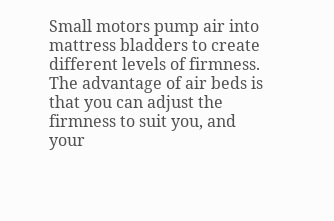Small motors pump air into mattress bladders to create different levels of firmness. The advantage of air beds is that you can adjust the firmness to suit you, and your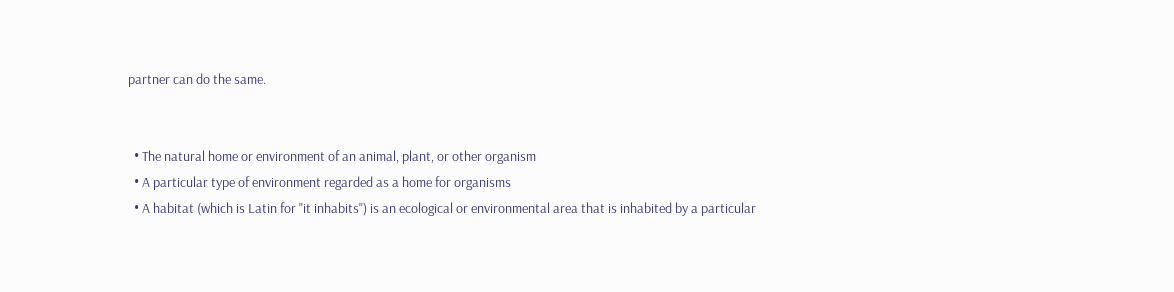partner can do the same.


  • The natural home or environment of an animal, plant, or other organism
  • A particular type of environment regarded as a home for organisms
  • A habitat (which is Latin for "it inhabits") is an ecological or environmental area that is inhabited by a particular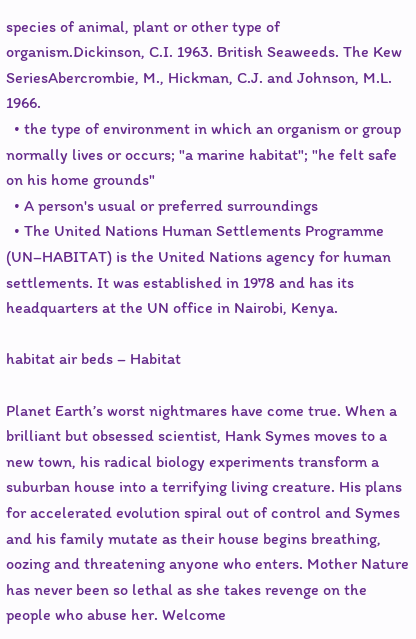species of animal, plant or other type of organism.Dickinson, C.I. 1963. British Seaweeds. The Kew SeriesAbercrombie, M., Hickman, C.J. and Johnson, M.L. 1966.
  • the type of environment in which an organism or group normally lives or occurs; "a marine habitat"; "he felt safe on his home grounds"
  • A person's usual or preferred surroundings
  • The United Nations Human Settlements Programme (UN–HABITAT) is the United Nations agency for human settlements. It was established in 1978 and has its headquarters at the UN office in Nairobi, Kenya.

habitat air beds – Habitat

Planet Earth’s worst nightmares have come true. When a brilliant but obsessed scientist, Hank Symes moves to a new town, his radical biology experiments transform a suburban house into a terrifying living creature. His plans for accelerated evolution spiral out of control and Symes and his family mutate as their house begins breathing, oozing and threatening anyone who enters. Mother Nature has never been so lethal as she takes revenge on the people who abuse her. Welcome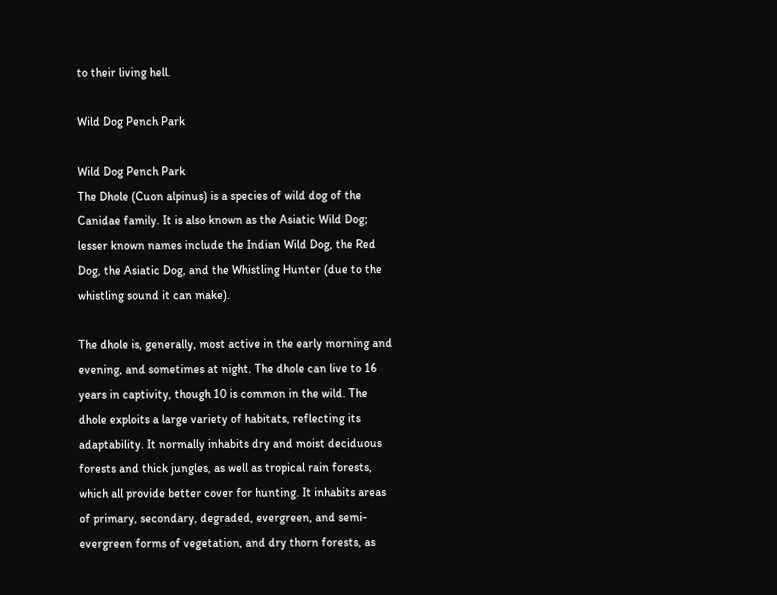to their living hell.

Wild Dog Pench Park

Wild Dog Pench Park
The Dhole (Cuon alpinus) is a species of wild dog of the Canidae family. It is also known as the Asiatic Wild Dog; lesser known names include the Indian Wild Dog, the Red Dog, the Asiatic Dog, and the Whistling Hunter (due to the whistling sound it can make).

The dhole is, generally, most active in the early morning and evening, and sometimes at night. The dhole can live to 16 years in captivity, though 10 is common in the wild. The dhole exploits a large variety of habitats, reflecting its adaptability. It normally inhabits dry and moist deciduous forests and thick jungles, as well as tropical rain forests, which all provide better cover for hunting. It inhabits areas of primary, secondary, degraded, evergreen, and semi-evergreen forms of vegetation, and dry thorn forests, as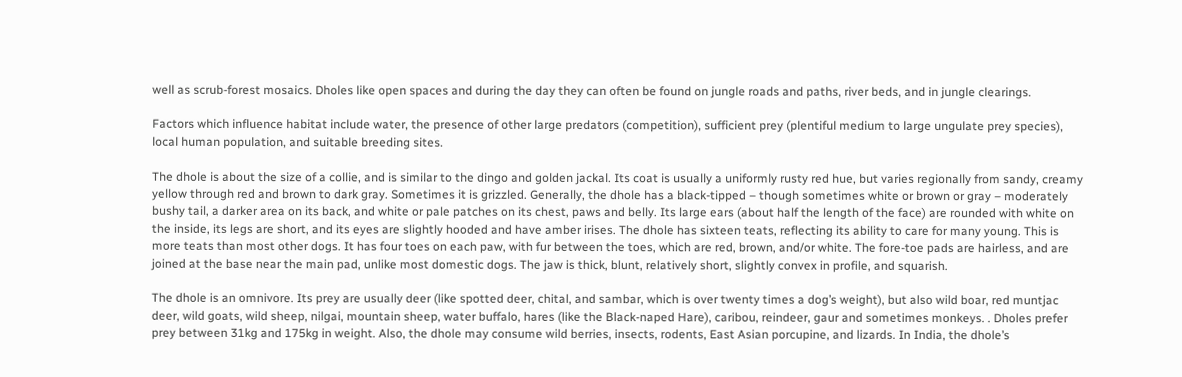well as scrub-forest mosaics. Dholes like open spaces and during the day they can often be found on jungle roads and paths, river beds, and in jungle clearings.

Factors which influence habitat include water, the presence of other large predators (competition), sufficient prey (plentiful medium to large ungulate prey species), local human population, and suitable breeding sites.

The dhole is about the size of a collie, and is similar to the dingo and golden jackal. Its coat is usually a uniformly rusty red hue, but varies regionally from sandy, creamy yellow through red and brown to dark gray. Sometimes it is grizzled. Generally, the dhole has a black-tipped – though sometimes white or brown or gray – moderately bushy tail, a darker area on its back, and white or pale patches on its chest, paws and belly. Its large ears (about half the length of the face) are rounded with white on the inside, its legs are short, and its eyes are slightly hooded and have amber irises. The dhole has sixteen teats, reflecting its ability to care for many young. This is more teats than most other dogs. It has four toes on each paw, with fur between the toes, which are red, brown, and/or white. The fore-toe pads are hairless, and are joined at the base near the main pad, unlike most domestic dogs. The jaw is thick, blunt, relatively short, slightly convex in profile, and squarish.

The dhole is an omnivore. Its prey are usually deer (like spotted deer, chital, and sambar, which is over twenty times a dog’s weight), but also wild boar, red muntjac deer, wild goats, wild sheep, nilgai, mountain sheep, water buffalo, hares (like the Black-naped Hare), caribou, reindeer, gaur and sometimes monkeys. . Dholes prefer prey between 31kg and 175kg in weight. Also, the dhole may consume wild berries, insects, rodents, East Asian porcupine, and lizards. In India, the dhole’s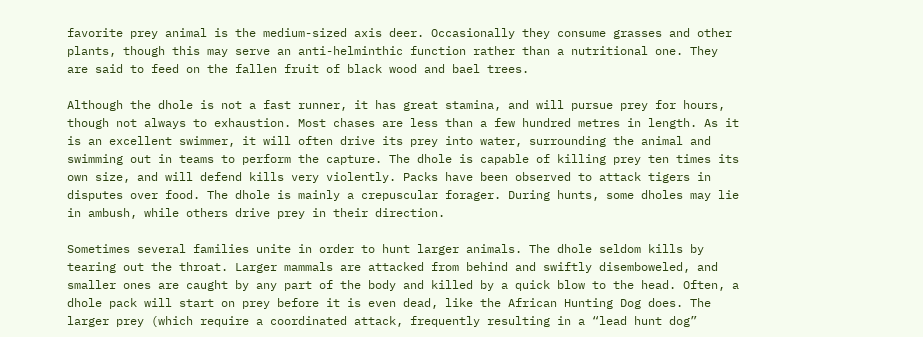favorite prey animal is the medium-sized axis deer. Occasionally they consume grasses and other plants, though this may serve an anti-helminthic function rather than a nutritional one. They are said to feed on the fallen fruit of black wood and bael trees.

Although the dhole is not a fast runner, it has great stamina, and will pursue prey for hours, though not always to exhaustion. Most chases are less than a few hundred metres in length. As it is an excellent swimmer, it will often drive its prey into water, surrounding the animal and swimming out in teams to perform the capture. The dhole is capable of killing prey ten times its own size, and will defend kills very violently. Packs have been observed to attack tigers in disputes over food. The dhole is mainly a crepuscular forager. During hunts, some dholes may lie in ambush, while others drive prey in their direction.

Sometimes several families unite in order to hunt larger animals. The dhole seldom kills by tearing out the throat. Larger mammals are attacked from behind and swiftly disemboweled, and smaller ones are caught by any part of the body and killed by a quick blow to the head. Often, a dhole pack will start on prey before it is even dead, like the African Hunting Dog does. The larger prey (which require a coordinated attack, frequently resulting in a “lead hunt dog”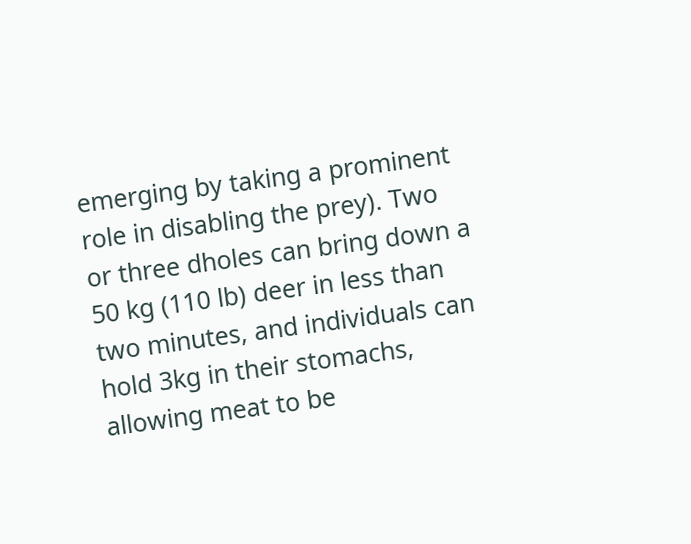emerging by taking a prominent role in disabling the prey). Two or three dholes can bring down a 50 kg (110 lb) deer in less than two minutes, and individuals can hold 3kg in their stomachs, allowing meat to be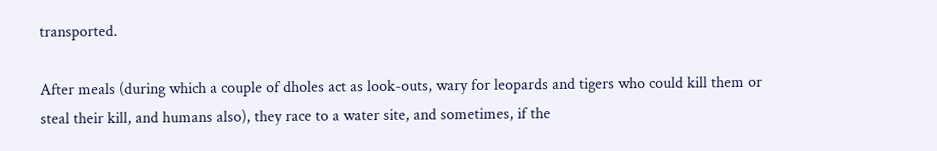transported.

After meals (during which a couple of dholes act as look-outs, wary for leopards and tigers who could kill them or steal their kill, and humans also), they race to a water site, and sometimes, if the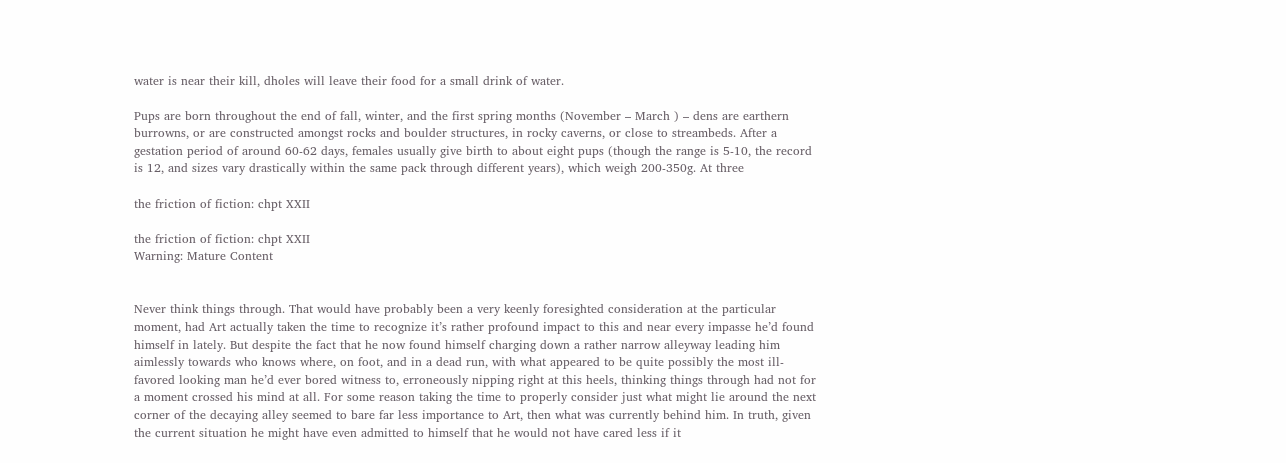water is near their kill, dholes will leave their food for a small drink of water.

Pups are born throughout the end of fall, winter, and the first spring months (November – March ) – dens are earthern burrowns, or are constructed amongst rocks and boulder structures, in rocky caverns, or close to streambeds. After a gestation period of around 60-62 days, females usually give birth to about eight pups (though the range is 5-10, the record is 12, and sizes vary drastically within the same pack through different years), which weigh 200-350g. At three

the friction of fiction: chpt XXII

the friction of fiction: chpt XXII
Warning: Mature Content


Never think things through. That would have probably been a very keenly foresighted consideration at the particular moment, had Art actually taken the time to recognize it’s rather profound impact to this and near every impasse he’d found himself in lately. But despite the fact that he now found himself charging down a rather narrow alleyway leading him aimlessly towards who knows where, on foot, and in a dead run, with what appeared to be quite possibly the most ill-favored looking man he’d ever bored witness to, erroneously nipping right at this heels, thinking things through had not for a moment crossed his mind at all. For some reason taking the time to properly consider just what might lie around the next corner of the decaying alley seemed to bare far less importance to Art, then what was currently behind him. In truth, given the current situation he might have even admitted to himself that he would not have cared less if it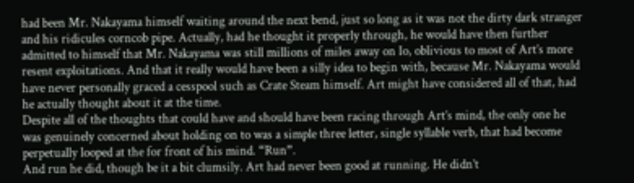had been Mr. Nakayama himself waiting around the next bend, just so long as it was not the dirty dark stranger and his ridicules corncob pipe. Actually, had he thought it properly through, he would have then further admitted to himself that Mr. Nakayama was still millions of miles away on Io, oblivious to most of Art’s more resent exploitations. And that it really would have been a silly idea to begin with, because Mr. Nakayama would have never personally graced a cesspool such as Crate Steam himself. Art might have considered all of that, had he actually thought about it at the time.
Despite all of the thoughts that could have and should have been racing through Art’s mind, the only one he was genuinely concerned about holding on to was a simple three letter, single syllable verb, that had become perpetually looped at the for front of his mind. “Run”.
And run he did, though be it a bit clumsily. Art had never been good at running. He didn’t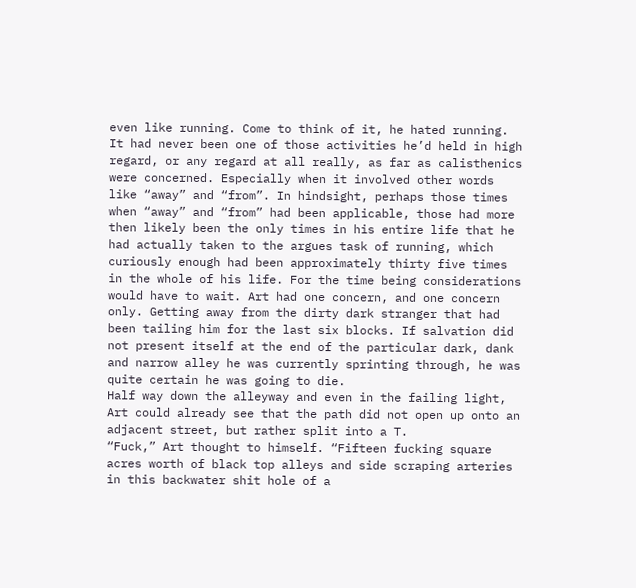even like running. Come to think of it, he hated running. It had never been one of those activities he’d held in high regard, or any regard at all really, as far as calisthenics were concerned. Especially when it involved other words like “away” and “from”. In hindsight, perhaps those times when “away” and “from” had been applicable, those had more then likely been the only times in his entire life that he had actually taken to the argues task of running, which curiously enough had been approximately thirty five times in the whole of his life. For the time being considerations would have to wait. Art had one concern, and one concern only. Getting away from the dirty dark stranger that had been tailing him for the last six blocks. If salvation did not present itself at the end of the particular dark, dank and narrow alley he was currently sprinting through, he was quite certain he was going to die.
Half way down the alleyway and even in the failing light, Art could already see that the path did not open up onto an adjacent street, but rather split into a T.
“Fuck,” Art thought to himself. “Fifteen fucking square acres worth of black top alleys and side scraping arteries in this backwater shit hole of a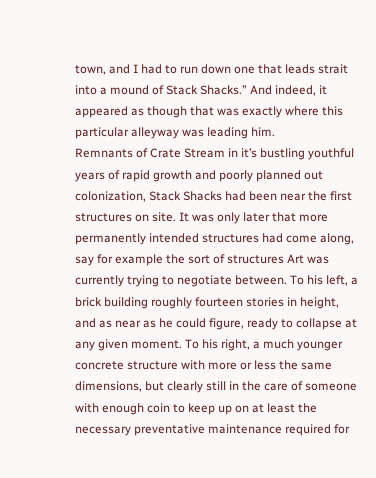town, and I had to run down one that leads strait into a mound of Stack Shacks.” And indeed, it appeared as though that was exactly where this particular alleyway was leading him.
Remnants of Crate Stream in it’s bustling youthful years of rapid growth and poorly planned out colonization, Stack Shacks had been near the first structures on site. It was only later that more permanently intended structures had come along, say for example the sort of structures Art was currently trying to negotiate between. To his left, a brick building roughly fourteen stories in height, and as near as he could figure, ready to collapse at any given moment. To his right, a much younger concrete structure with more or less the same dimensions, but clearly still in the care of someone with enough coin to keep up on at least the necessary preventative maintenance required for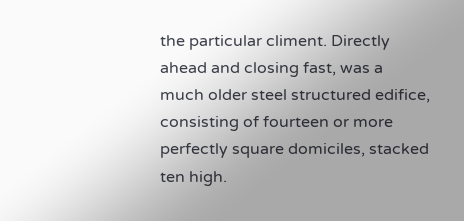the particular climent. Directly ahead and closing fast, was a much older steel structured edifice, consisting of fourteen or more perfectly square domiciles, stacked ten high.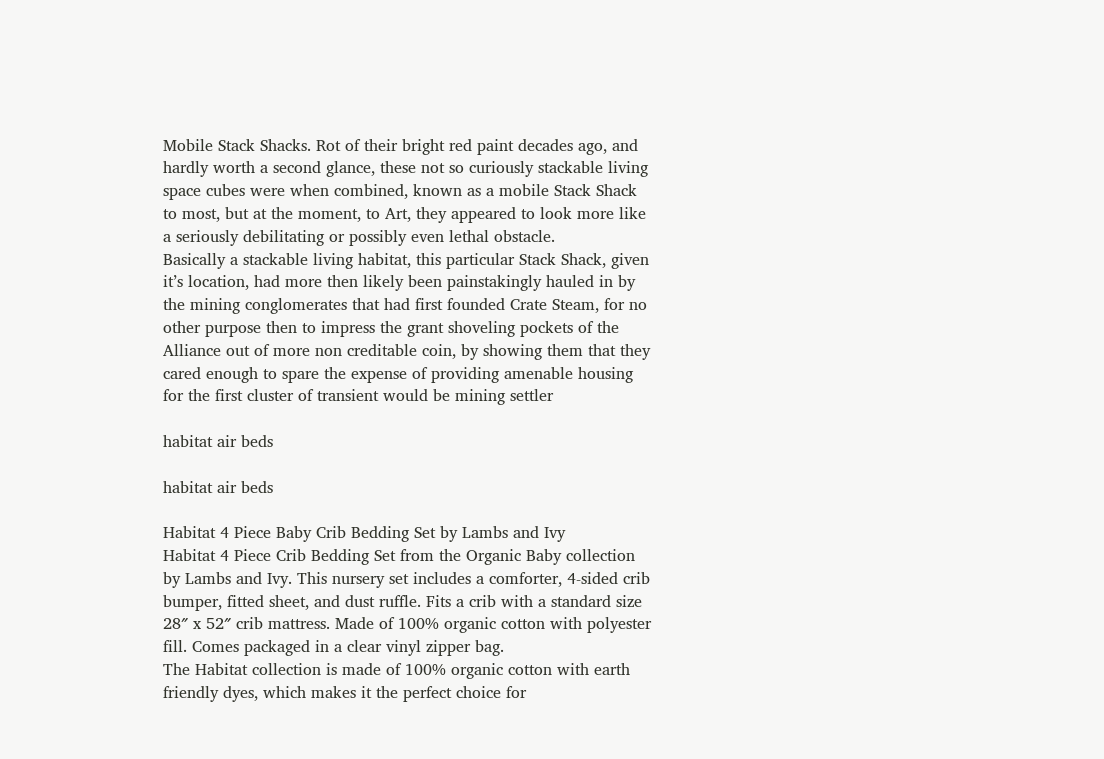Mobile Stack Shacks. Rot of their bright red paint decades ago, and hardly worth a second glance, these not so curiously stackable living space cubes were when combined, known as a mobile Stack Shack to most, but at the moment, to Art, they appeared to look more like a seriously debilitating or possibly even lethal obstacle.
Basically a stackable living habitat, this particular Stack Shack, given it’s location, had more then likely been painstakingly hauled in by the mining conglomerates that had first founded Crate Steam, for no other purpose then to impress the grant shoveling pockets of the Alliance out of more non creditable coin, by showing them that they cared enough to spare the expense of providing amenable housing for the first cluster of transient would be mining settler

habitat air beds

habitat air beds

Habitat 4 Piece Baby Crib Bedding Set by Lambs and Ivy
Habitat 4 Piece Crib Bedding Set from the Organic Baby collection by Lambs and Ivy. This nursery set includes a comforter, 4-sided crib bumper, fitted sheet, and dust ruffle. Fits a crib with a standard size 28″ x 52″ crib mattress. Made of 100% organic cotton with polyester fill. Comes packaged in a clear vinyl zipper bag.
The Habitat collection is made of 100% organic cotton with earth friendly dyes, which makes it the perfect choice for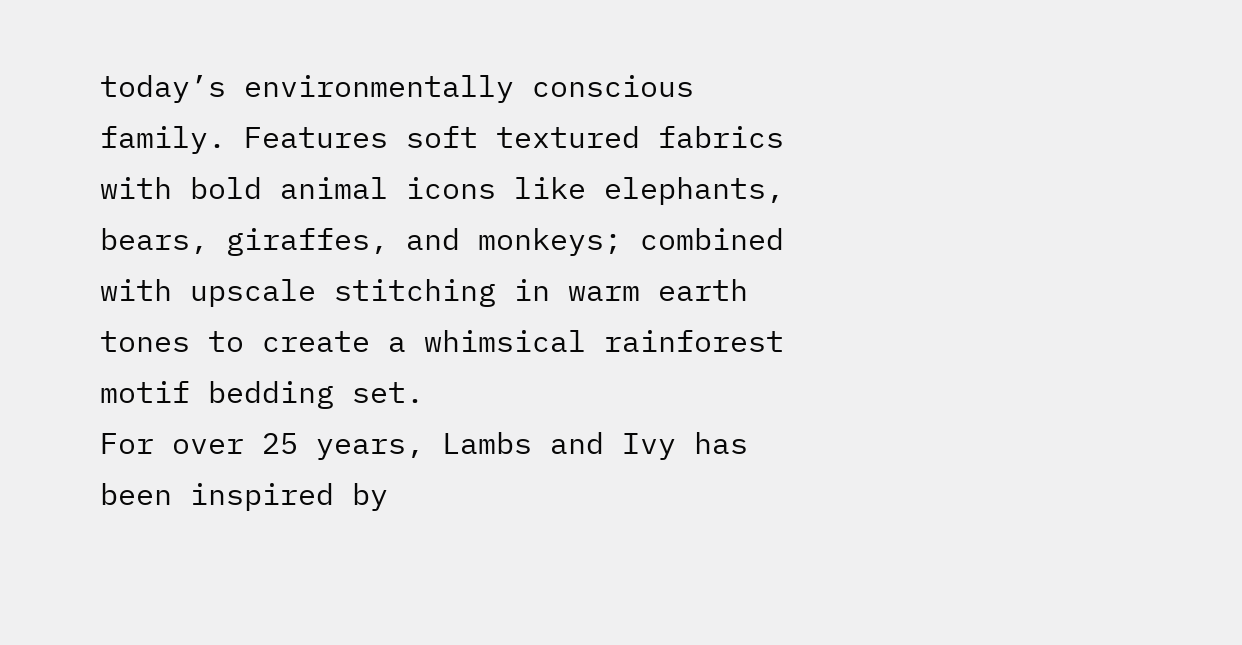today’s environmentally conscious family. Features soft textured fabrics with bold animal icons like elephants, bears, giraffes, and monkeys; combined with upscale stitching in warm earth tones to create a whimsical rainforest motif bedding set.
For over 25 years, Lambs and Ivy has been inspired by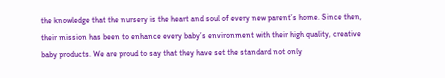the knowledge that the nursery is the heart and soul of every new parent’s home. Since then, their mission has been to enhance every baby’s environment with their high quality, creative baby products. We are proud to say that they have set the standard not only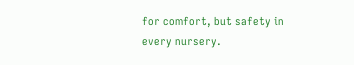for comfort, but safety in every nursery.